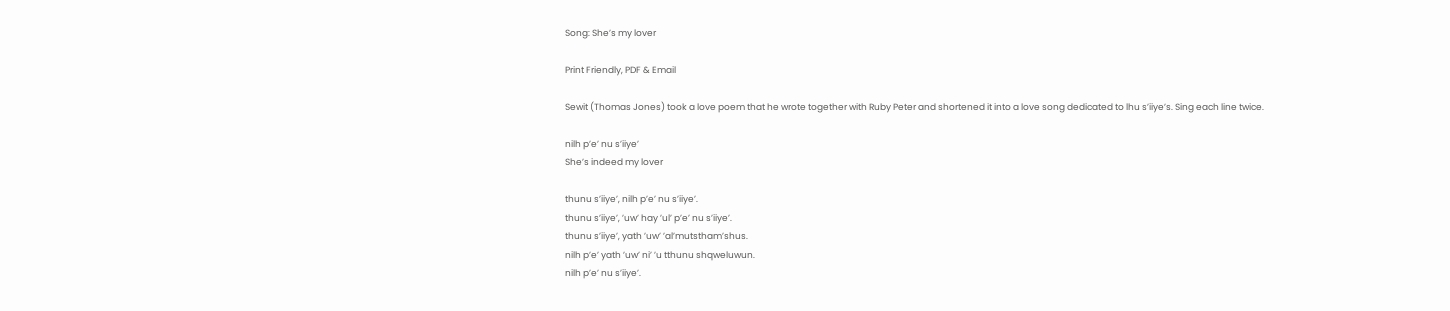Song: She’s my lover

Print Friendly, PDF & Email

Sewit (Thomas Jones) took a love poem that he wrote together with Ruby Peter and shortened it into a love song dedicated to lhu s’iiye’s. Sing each line twice.

nilh p’e’ nu s’iiye’
She’s indeed my lover

thunu s’iiye’, nilh p’e’ nu s’iiye’.
thunu s’iiye’, ’uw’ hay ’ul’ p’e’ nu s’iiye’.
thunu s’iiye’, yath ’uw’ ’al’mutstham’shus.
nilh p’e’ yath ’uw’ ni’ ’u tthunu shqweluwun.
nilh p’e’ nu s’iiye’.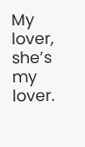My lover, she’s my lover.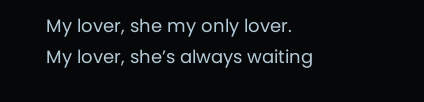My lover, she my only lover.
My lover, she’s always waiting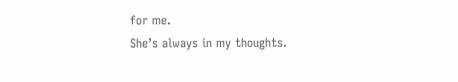for me.
She’s always in my thoughts.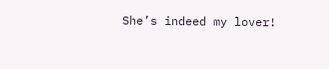She’s indeed my lover!